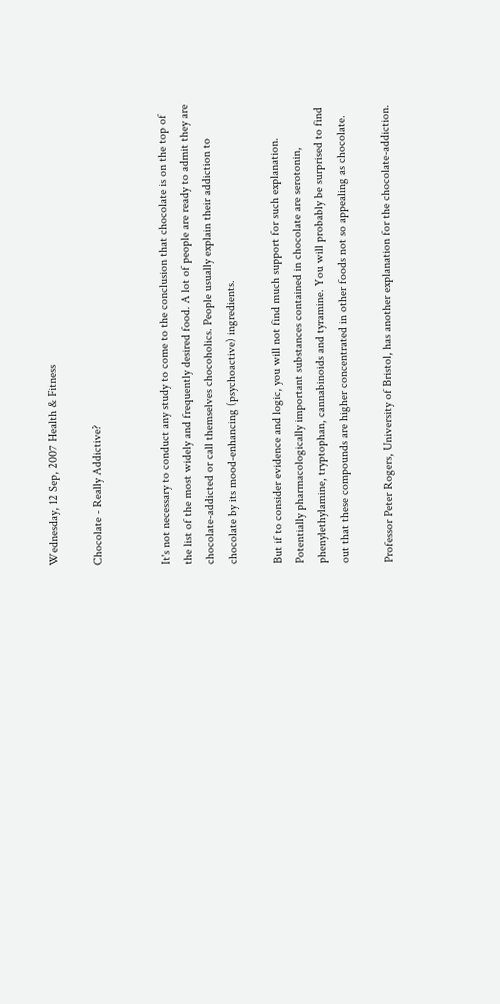Wednesday, 12 Sep, 2007 Health & Fitness

Chocolate - Really Addictive?


It's not necessary to conduct any study to come to the conclusion that chocolate is on the top of the list of the most widely and frequently desired food. A lot of people are ready to admit they are chocolate-addicted or call themselves chocoholics. People usually explain their addiction to chocolate by its mood-enhancing (psychoactive) ingredients.

But if to consider evidence and logic, you will not find much support for such explanation. Potentially pharmacologically important substances contained in chocolate are serotonin, phenylethylamine, tryptophan, cannabinoids and tyramine. You will probably be surprised to find out that these compounds are higher concentrated in other foods not so appealing as chocolate.

Professor Peter Rogers, University of Bristol, has another explanation for the chocolate-addiction.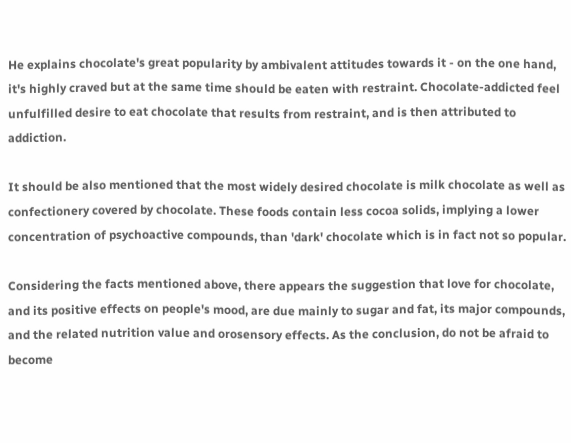He explains chocolate's great popularity by ambivalent attitudes towards it - on the one hand, it's highly craved but at the same time should be eaten with restraint. Chocolate-addicted feel unfulfilled desire to eat chocolate that results from restraint, and is then attributed to addiction.

It should be also mentioned that the most widely desired chocolate is milk chocolate as well as confectionery covered by chocolate. These foods contain less cocoa solids, implying a lower concentration of psychoactive compounds, than 'dark' chocolate which is in fact not so popular.

Considering the facts mentioned above, there appears the suggestion that love for chocolate, and its positive effects on people's mood, are due mainly to sugar and fat, its major compounds, and the related nutrition value and orosensory effects. As the conclusion, do not be afraid to become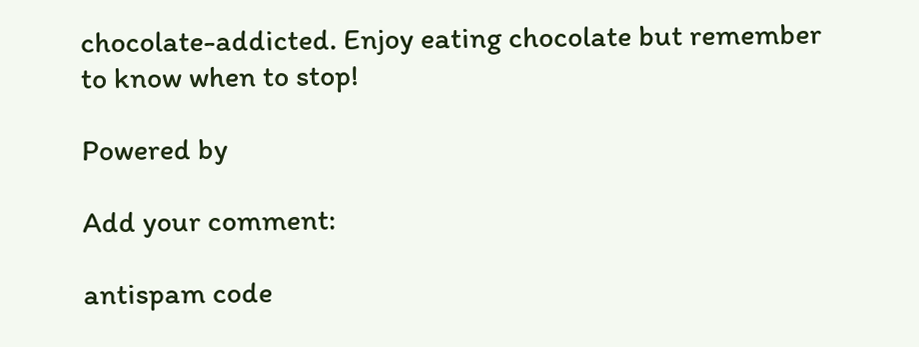chocolate-addicted. Enjoy eating chocolate but remember to know when to stop!

Powered by

Add your comment:

antispam code